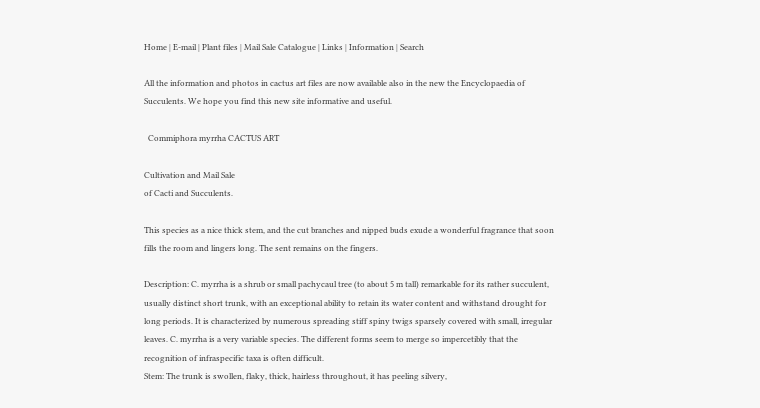Home | E-mail | Plant files | Mail Sale Catalogue | Links | Information | Search

All the information and photos in cactus art files are now available also in the new the Encyclopaedia of Succulents. We hope you find this new site informative and useful.

  Commiphora myrrha CACTUS ART

Cultivation and Mail Sale
of Cacti and Succulents.

This species as a nice thick stem, and the cut branches and nipped buds exude a wonderful fragrance that soon fills the room and lingers long. The sent remains on the fingers.

Description: C. myrrha is a shrub or small pachycaul tree (to about 5 m tall) remarkable for its rather succulent, usually distinct short trunk, with an exceptional ability to retain its water content and withstand drought for long periods. It is characterized by numerous spreading stiff spiny twigs sparsely covered with small, irregular leaves. C. myrrha is a very variable species. The different forms seem to merge so impercetibly that the recognition of infraspecific taxa is often difficult.
Stem: The trunk is swollen, flaky, thick, hairless throughout, it has peeling silvery,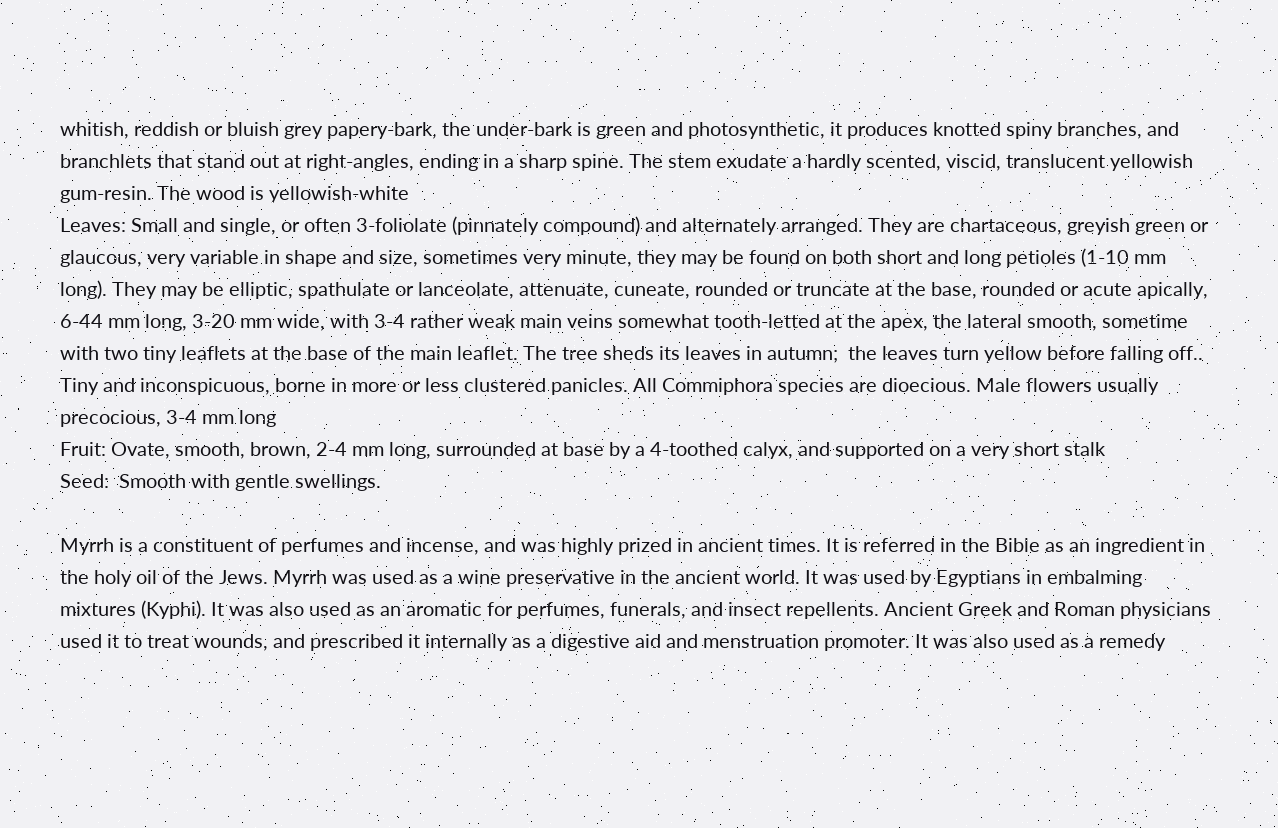whitish, reddish or bluish grey papery-bark, the under-bark is green and photosynthetic, it produces knotted spiny branches, and branchlets that stand out at right-angles, ending in a sharp spine. The stem exudate a hardly scented, viscid, translucent yellowish gum-resin. The wood is yellowish-white
Leaves: Small and single, or often 3-foliolate (pinnately compound) and alternately arranged. They are chartaceous, greyish green or glaucous, very variable in shape and size, sometimes very minute, they may be found on both short and long petioles (1-10 mm long). They may be elliptic, spathulate or lanceolate, attenuate, cuneate, rounded or truncate at the base, rounded or acute apically, 6-44 mm long, 3-20 mm wide, with 3-4 rather weak main veins somewhat tooth-letted at the apex, the lateral smooth, sometime with two tiny leaflets at the base of the main leaflet. The tree sheds its leaves in autumn;  the leaves turn yellow before falling off..
Tiny and inconspicuous, borne in more or less clustered panicles. All Commiphora species are dioecious. Male flowers usually precocious, 3-4 mm long
Fruit: Ovate, smooth, brown, 2-4 mm long, surrounded at base by a 4-toothed calyx, and supported on a very short stalk
Seed:  Smooth with gentle swellings.

Myrrh is a constituent of perfumes and incense, and was highly prized in ancient times. It is referred in the Bible as an ingredient in the holy oil of the Jews. Myrrh was used as a wine preservative in the ancient world. It was used by Egyptians in embalming mixtures (Kyphi). It was also used as an aromatic for perfumes, funerals, and insect repellents. Ancient Greek and Roman physicians used it to treat wounds, and prescribed it internally as a digestive aid and menstruation promoter. It was also used as a remedy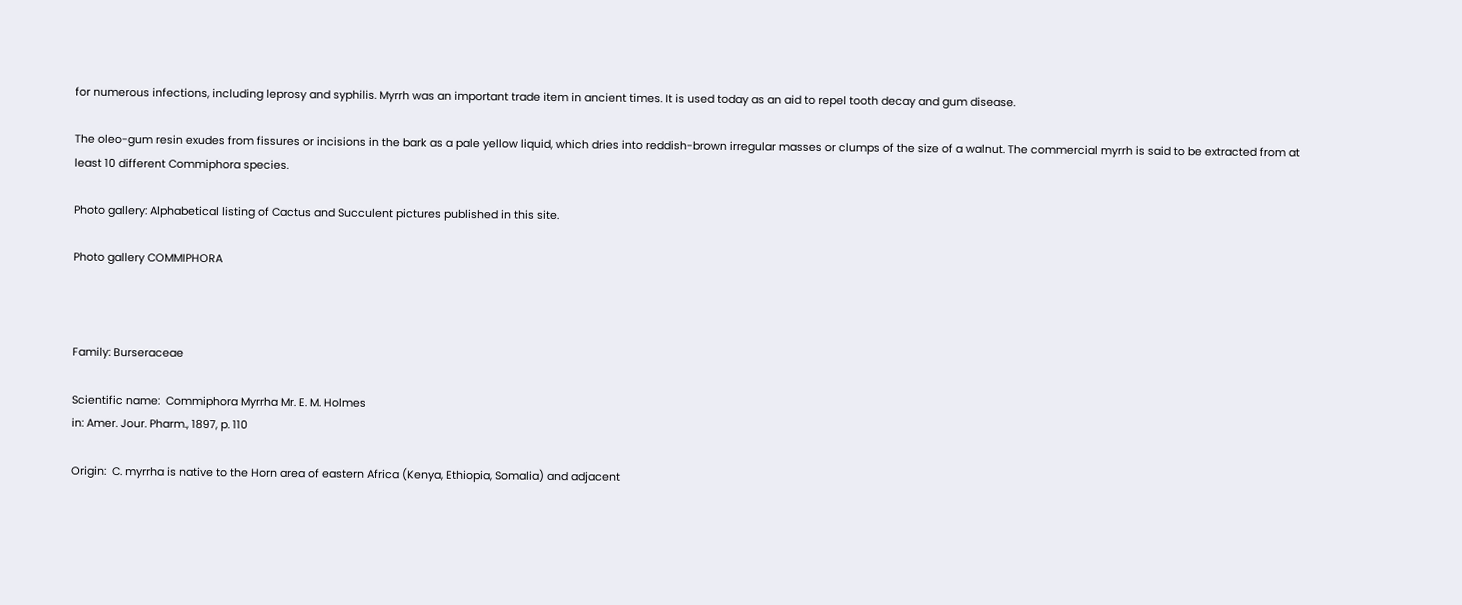for numerous infections, including leprosy and syphilis. Myrrh was an important trade item in ancient times. It is used today as an aid to repel tooth decay and gum disease.

The oleo-gum resin exudes from fissures or incisions in the bark as a pale yellow liquid, which dries into reddish-brown irregular masses or clumps of the size of a walnut. The commercial myrrh is said to be extracted from at least 10 different Commiphora species.

Photo gallery: Alphabetical listing of Cactus and Succulent pictures published in this site.

Photo gallery COMMIPHORA



Family: Burseraceae

Scientific name:  Commiphora Myrrha Mr. E. M. Holmes
in: Amer. Jour. Pharm., 1897, p. 110

Origin:  C. myrrha is native to the Horn area of eastern Africa (Kenya, Ethiopia, Somalia) and adjacent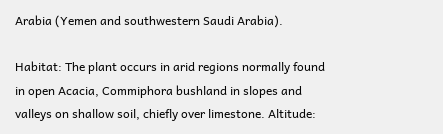Arabia (Yemen and southwestern Saudi Arabia).

Habitat: The plant occurs in arid regions normally found in open Acacia, Commiphora bushland in slopes and valleys on shallow soil, chiefly over limestone. Altitude: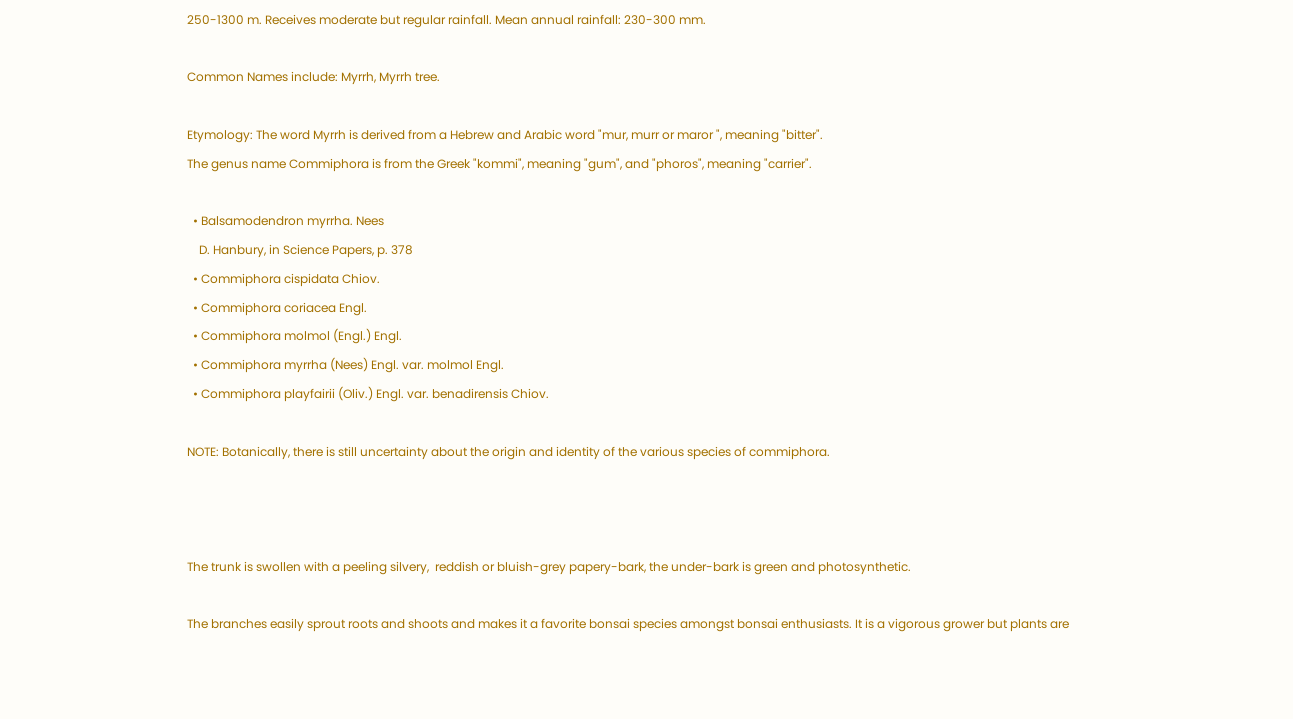250-1300 m. Receives moderate but regular rainfall. Mean annual rainfall: 230-300 mm.

Common Names include: Myrrh, Myrrh tree.

Etymology: The word Myrrh is derived from a Hebrew and Arabic word "mur, murr or maror ", meaning "bitter".
The genus name Commiphora is from the Greek "kommi", meaning "gum", and "phoros", meaning "carrier".

  • Balsamodendron myrrha. Nees
    D. Hanbury, in Science Papers, p. 378
  • Commiphora cispidata Chiov.
  • Commiphora coriacea Engl.
  • Commiphora molmol (Engl.) Engl.
  • Commiphora myrrha (Nees) Engl. var. molmol Engl.
  • Commiphora playfairii (Oliv.) Engl. var. benadirensis Chiov.

NOTE: Botanically, there is still uncertainty about the origin and identity of the various species of commiphora.



The trunk is swollen with a peeling silvery,  reddish or bluish-grey papery-bark, the under-bark is green and photosynthetic.

The branches easily sprout roots and shoots and makes it a favorite bonsai species amongst bonsai enthusiasts. It is a vigorous grower but plants are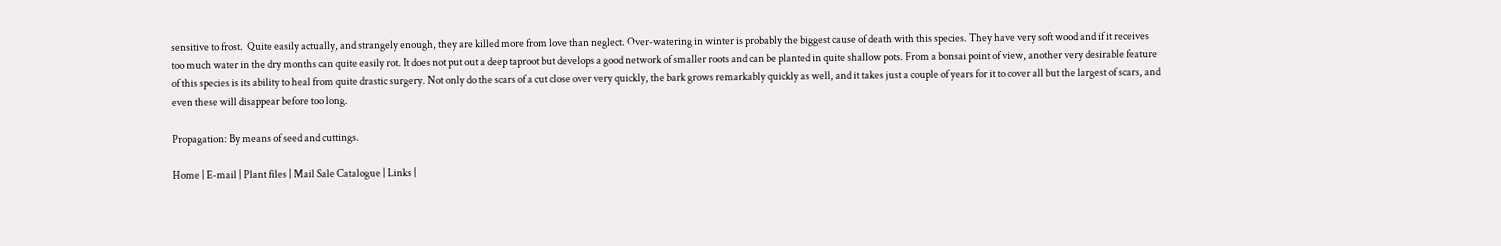sensitive to frost.  Quite easily actually, and strangely enough, they are killed more from love than neglect. Over-watering in winter is probably the biggest cause of death with this species. They have very soft wood and if it receives too much water in the dry months can quite easily rot. It does not put out a deep taproot but develops a good network of smaller roots and can be planted in quite shallow pots. From a bonsai point of view, another very desirable feature of this species is its ability to heal from quite drastic surgery. Not only do the scars of a cut close over very quickly, the bark grows remarkably quickly as well, and it takes just a couple of years for it to cover all but the largest of scars, and even these will disappear before too long.

Propagation: By means of seed and cuttings.

Home | E-mail | Plant files | Mail Sale Catalogue | Links |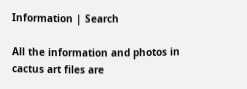Information | Search

All the information and photos in cactus art files are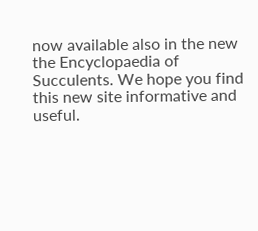now available also in the new the Encyclopaedia of Succulents. We hope you find this new site informative and useful.